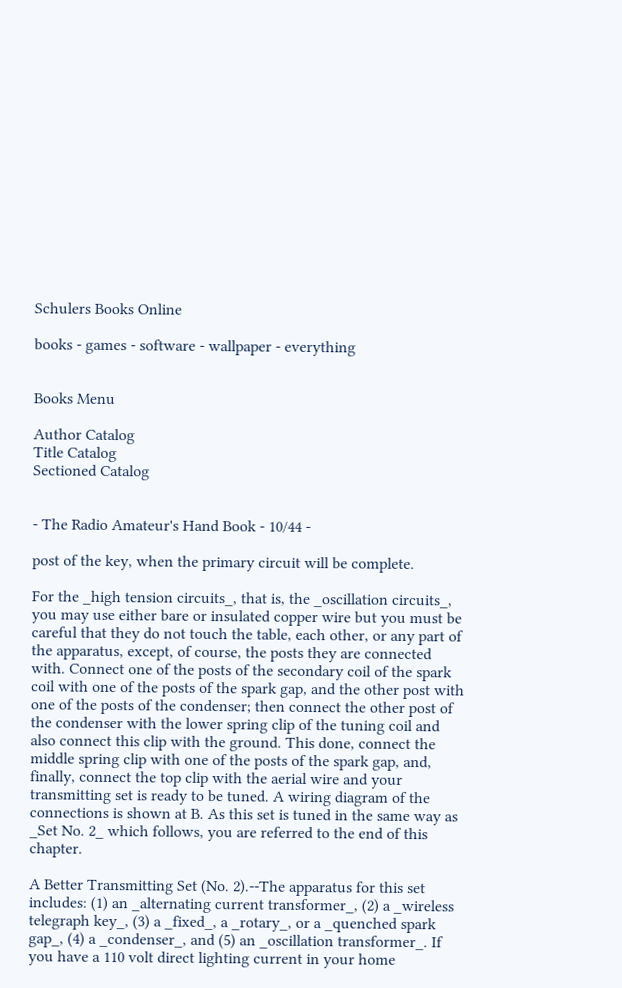Schulers Books Online

books - games - software - wallpaper - everything


Books Menu

Author Catalog
Title Catalog
Sectioned Catalog


- The Radio Amateur's Hand Book - 10/44 -

post of the key, when the primary circuit will be complete.

For the _high tension circuits_, that is, the _oscillation circuits_, you may use either bare or insulated copper wire but you must be careful that they do not touch the table, each other, or any part of the apparatus, except, of course, the posts they are connected with. Connect one of the posts of the secondary coil of the spark coil with one of the posts of the spark gap, and the other post with one of the posts of the condenser; then connect the other post of the condenser with the lower spring clip of the tuning coil and also connect this clip with the ground. This done, connect the middle spring clip with one of the posts of the spark gap, and, finally, connect the top clip with the aerial wire and your transmitting set is ready to be tuned. A wiring diagram of the connections is shown at B. As this set is tuned in the same way as _Set No. 2_ which follows, you are referred to the end of this chapter.

A Better Transmitting Set (No. 2).--The apparatus for this set includes: (1) an _alternating current transformer_, (2) a _wireless telegraph key_, (3) a _fixed_, a _rotary_, or a _quenched spark gap_, (4) a _condenser_, and (5) an _oscillation transformer_. If you have a 110 volt direct lighting current in your home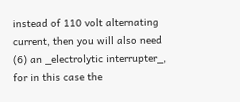instead of 110 volt alternating current, then you will also need (6) an _electrolytic interrupter_, for in this case the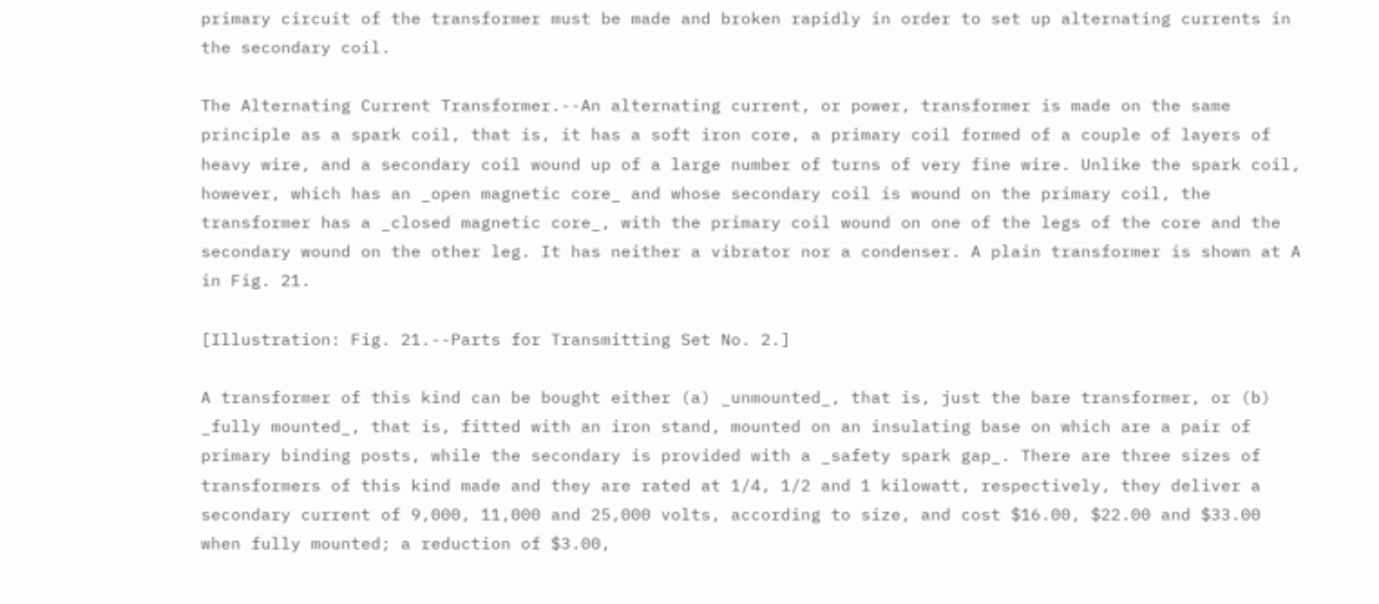primary circuit of the transformer must be made and broken rapidly in order to set up alternating currents in the secondary coil.

The Alternating Current Transformer.--An alternating current, or power, transformer is made on the same principle as a spark coil, that is, it has a soft iron core, a primary coil formed of a couple of layers of heavy wire, and a secondary coil wound up of a large number of turns of very fine wire. Unlike the spark coil, however, which has an _open magnetic core_ and whose secondary coil is wound on the primary coil, the transformer has a _closed magnetic core_, with the primary coil wound on one of the legs of the core and the secondary wound on the other leg. It has neither a vibrator nor a condenser. A plain transformer is shown at A in Fig. 21.

[Illustration: Fig. 21.--Parts for Transmitting Set No. 2.]

A transformer of this kind can be bought either (a) _unmounted_, that is, just the bare transformer, or (b) _fully mounted_, that is, fitted with an iron stand, mounted on an insulating base on which are a pair of primary binding posts, while the secondary is provided with a _safety spark gap_. There are three sizes of transformers of this kind made and they are rated at 1/4, 1/2 and 1 kilowatt, respectively, they deliver a secondary current of 9,000, 11,000 and 25,000 volts, according to size, and cost $16.00, $22.00 and $33.00 when fully mounted; a reduction of $3.00,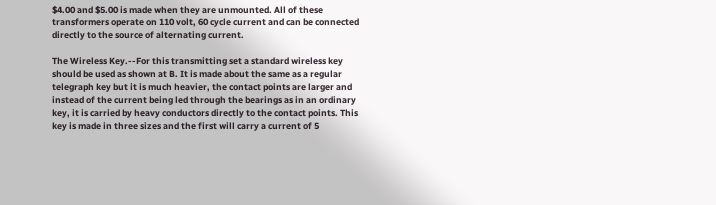$4.00 and $5.00 is made when they are unmounted. All of these transformers operate on 110 volt, 60 cycle current and can be connected directly to the source of alternating current.

The Wireless Key.--For this transmitting set a standard wireless key should be used as shown at B. It is made about the same as a regular telegraph key but it is much heavier, the contact points are larger and instead of the current being led through the bearings as in an ordinary key, it is carried by heavy conductors directly to the contact points. This key is made in three sizes and the first will carry a current of 5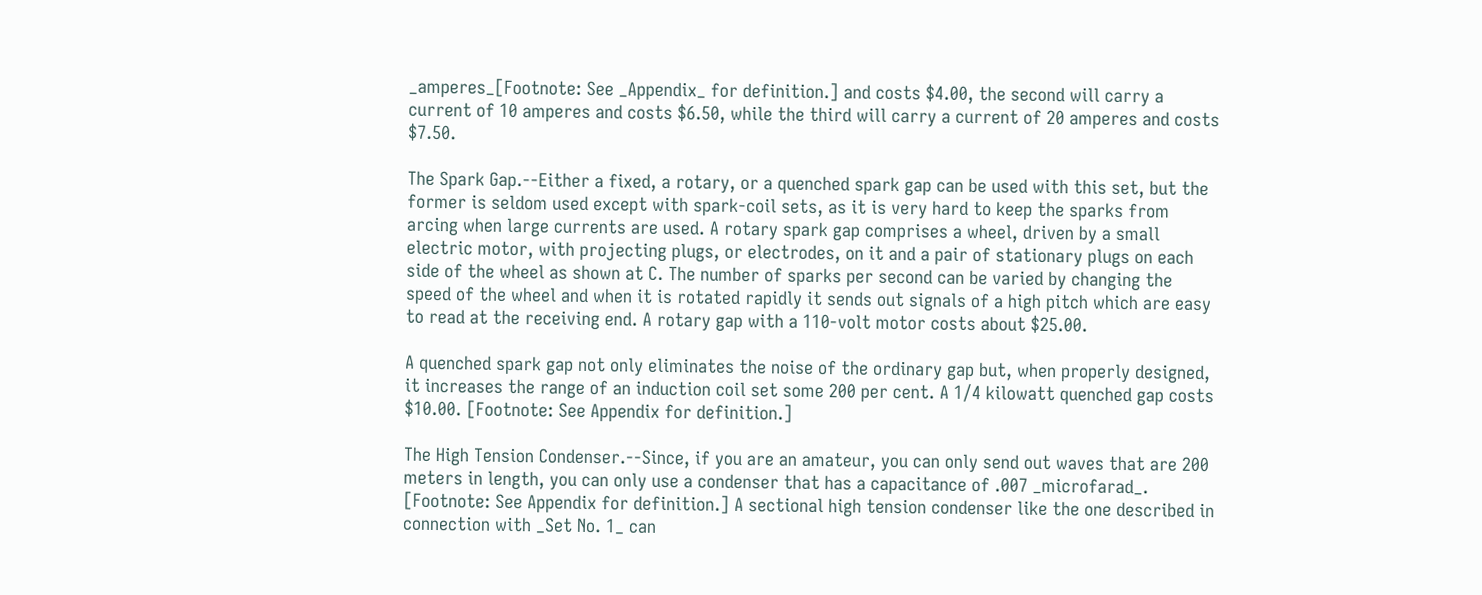_amperes_[Footnote: See _Appendix_ for definition.] and costs $4.00, the second will carry a current of 10 amperes and costs $6.50, while the third will carry a current of 20 amperes and costs $7.50.

The Spark Gap.--Either a fixed, a rotary, or a quenched spark gap can be used with this set, but the former is seldom used except with spark-coil sets, as it is very hard to keep the sparks from arcing when large currents are used. A rotary spark gap comprises a wheel, driven by a small electric motor, with projecting plugs, or electrodes, on it and a pair of stationary plugs on each side of the wheel as shown at C. The number of sparks per second can be varied by changing the speed of the wheel and when it is rotated rapidly it sends out signals of a high pitch which are easy to read at the receiving end. A rotary gap with a 110-volt motor costs about $25.00.

A quenched spark gap not only eliminates the noise of the ordinary gap but, when properly designed, it increases the range of an induction coil set some 200 per cent. A 1/4 kilowatt quenched gap costs $10.00. [Footnote: See Appendix for definition.]

The High Tension Condenser.--Since, if you are an amateur, you can only send out waves that are 200 meters in length, you can only use a condenser that has a capacitance of .007 _microfarad_. [Footnote: See Appendix for definition.] A sectional high tension condenser like the one described in connection with _Set No. 1_ can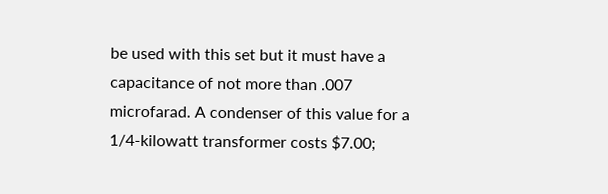be used with this set but it must have a capacitance of not more than .007 microfarad. A condenser of this value for a 1/4-kilowatt transformer costs $7.00;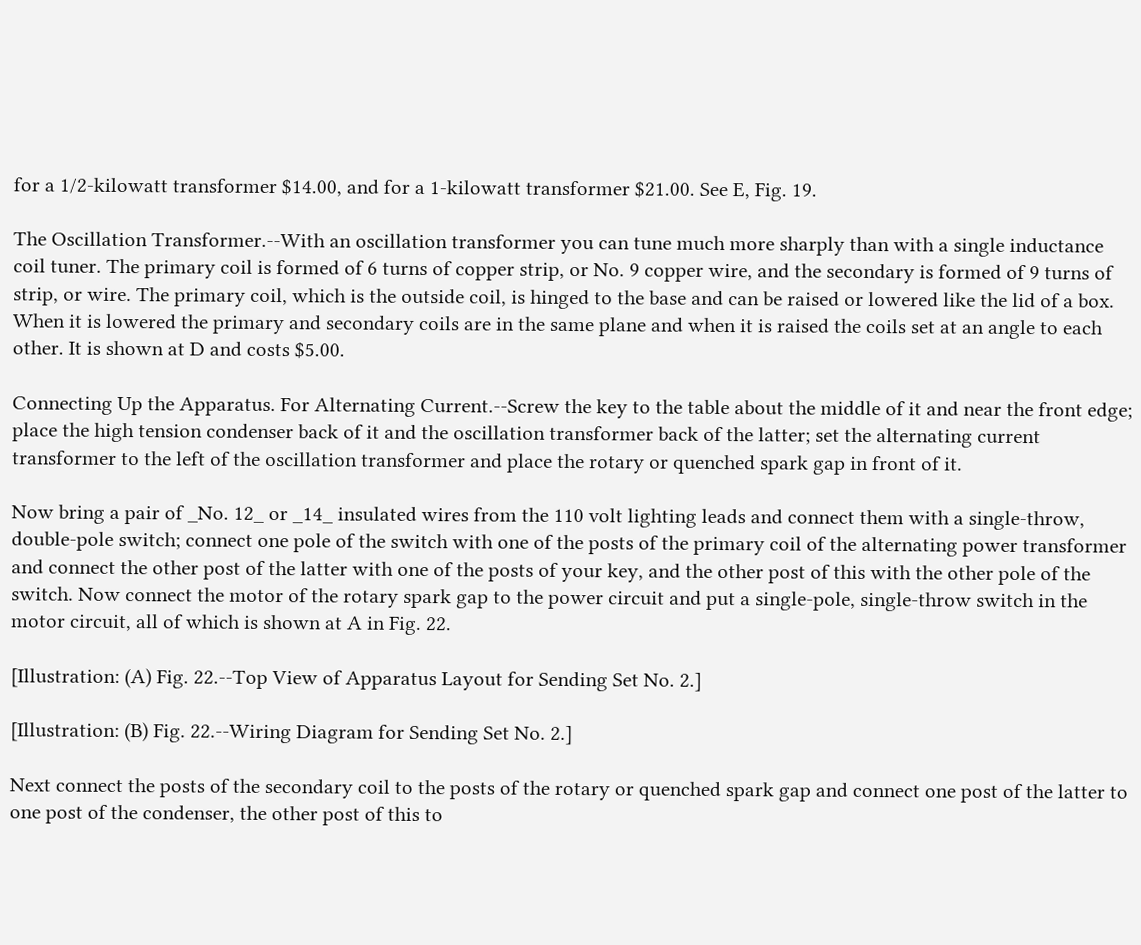for a 1/2-kilowatt transformer $14.00, and for a 1-kilowatt transformer $21.00. See E, Fig. 19.

The Oscillation Transformer.--With an oscillation transformer you can tune much more sharply than with a single inductance coil tuner. The primary coil is formed of 6 turns of copper strip, or No. 9 copper wire, and the secondary is formed of 9 turns of strip, or wire. The primary coil, which is the outside coil, is hinged to the base and can be raised or lowered like the lid of a box. When it is lowered the primary and secondary coils are in the same plane and when it is raised the coils set at an angle to each other. It is shown at D and costs $5.00.

Connecting Up the Apparatus. For Alternating Current.--Screw the key to the table about the middle of it and near the front edge; place the high tension condenser back of it and the oscillation transformer back of the latter; set the alternating current transformer to the left of the oscillation transformer and place the rotary or quenched spark gap in front of it.

Now bring a pair of _No. 12_ or _14_ insulated wires from the 110 volt lighting leads and connect them with a single-throw, double-pole switch; connect one pole of the switch with one of the posts of the primary coil of the alternating power transformer and connect the other post of the latter with one of the posts of your key, and the other post of this with the other pole of the switch. Now connect the motor of the rotary spark gap to the power circuit and put a single-pole, single-throw switch in the motor circuit, all of which is shown at A in Fig. 22.

[Illustration: (A) Fig. 22.--Top View of Apparatus Layout for Sending Set No. 2.]

[Illustration: (B) Fig. 22.--Wiring Diagram for Sending Set No. 2.]

Next connect the posts of the secondary coil to the posts of the rotary or quenched spark gap and connect one post of the latter to one post of the condenser, the other post of this to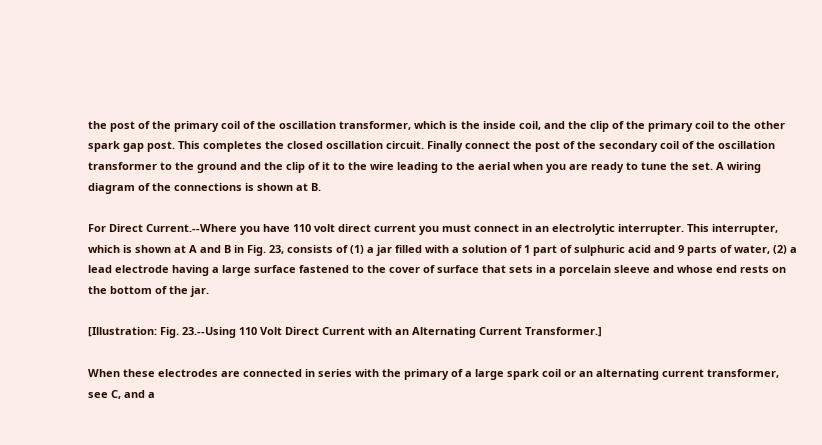the post of the primary coil of the oscillation transformer, which is the inside coil, and the clip of the primary coil to the other spark gap post. This completes the closed oscillation circuit. Finally connect the post of the secondary coil of the oscillation transformer to the ground and the clip of it to the wire leading to the aerial when you are ready to tune the set. A wiring diagram of the connections is shown at B.

For Direct Current.--Where you have 110 volt direct current you must connect in an electrolytic interrupter. This interrupter, which is shown at A and B in Fig. 23, consists of (1) a jar filled with a solution of 1 part of sulphuric acid and 9 parts of water, (2) a lead electrode having a large surface fastened to the cover of surface that sets in a porcelain sleeve and whose end rests on the bottom of the jar.

[Illustration: Fig. 23.--Using 110 Volt Direct Current with an Alternating Current Transformer.]

When these electrodes are connected in series with the primary of a large spark coil or an alternating current transformer, see C, and a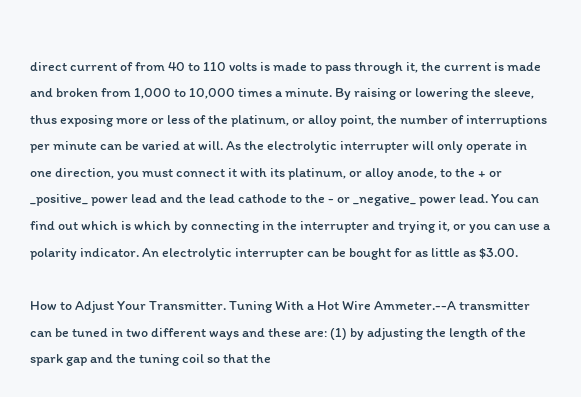direct current of from 40 to 110 volts is made to pass through it, the current is made and broken from 1,000 to 10,000 times a minute. By raising or lowering the sleeve, thus exposing more or less of the platinum, or alloy point, the number of interruptions per minute can be varied at will. As the electrolytic interrupter will only operate in one direction, you must connect it with its platinum, or alloy anode, to the + or _positive_ power lead and the lead cathode to the - or _negative_ power lead. You can find out which is which by connecting in the interrupter and trying it, or you can use a polarity indicator. An electrolytic interrupter can be bought for as little as $3.00.

How to Adjust Your Transmitter. Tuning With a Hot Wire Ammeter.--A transmitter can be tuned in two different ways and these are: (1) by adjusting the length of the spark gap and the tuning coil so that the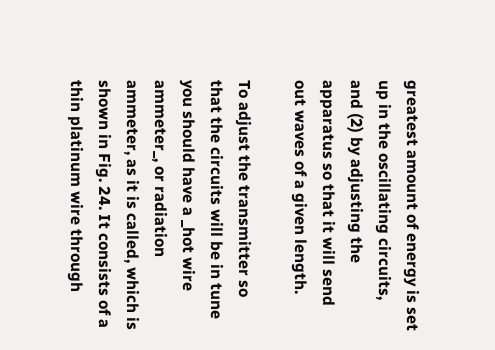greatest amount of energy is set up in the oscillating circuits, and (2) by adjusting the apparatus so that it will send out waves of a given length.

To adjust the transmitter so that the circuits will be in tune you should have a _hot wire ammeter_, or radiation ammeter, as it is called, which is shown in Fig. 24. It consists of a thin platinum wire through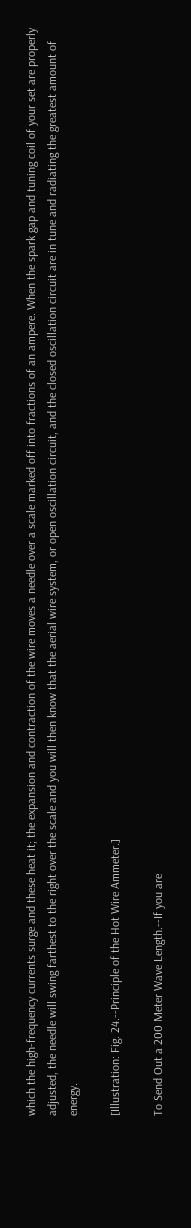which the high-frequency currents surge and these heat it; the expansion and contraction of the wire moves a needle over a scale marked off into fractions of an ampere. When the spark gap and tuning coil of your set are properly adjusted, the needle will swing farthest to the right over the scale and you will then know that the aerial wire system, or open oscillation circuit, and the closed oscillation circuit are in tune and radiating the greatest amount of energy.

[Illustration: Fig. 24.--Principle of the Hot Wire Ammeter.]

To Send Out a 200 Meter Wave Length.--If you are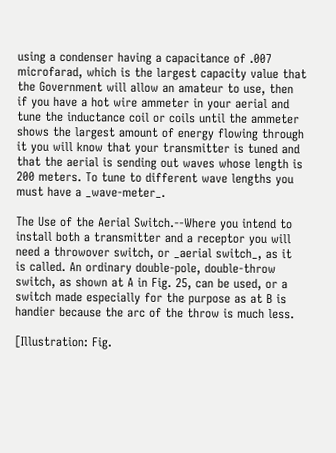using a condenser having a capacitance of .007 microfarad, which is the largest capacity value that the Government will allow an amateur to use, then if you have a hot wire ammeter in your aerial and tune the inductance coil or coils until the ammeter shows the largest amount of energy flowing through it you will know that your transmitter is tuned and that the aerial is sending out waves whose length is 200 meters. To tune to different wave lengths you must have a _wave-meter_.

The Use of the Aerial Switch.--Where you intend to install both a transmitter and a receptor you will need a throwover switch, or _aerial switch_, as it is called. An ordinary double-pole, double-throw switch, as shown at A in Fig. 25, can be used, or a switch made especially for the purpose as at B is handier because the arc of the throw is much less.

[Illustration: Fig.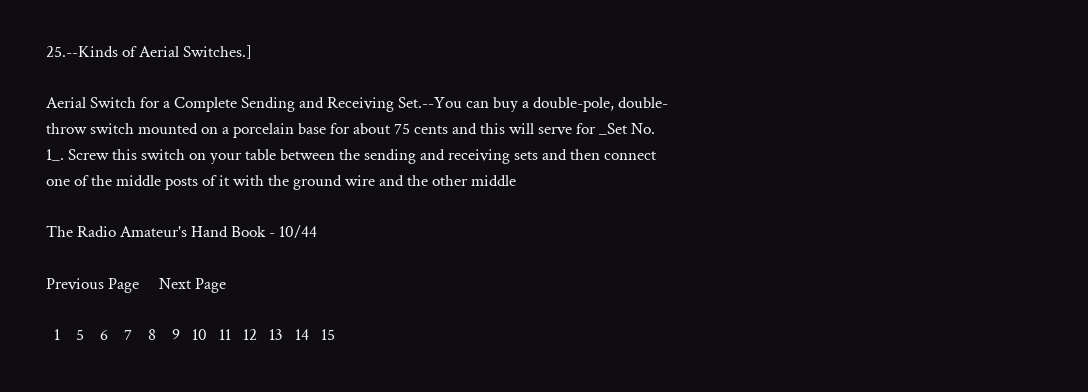25.--Kinds of Aerial Switches.]

Aerial Switch for a Complete Sending and Receiving Set.--You can buy a double-pole, double-throw switch mounted on a porcelain base for about 75 cents and this will serve for _Set No. 1_. Screw this switch on your table between the sending and receiving sets and then connect one of the middle posts of it with the ground wire and the other middle

The Radio Amateur's Hand Book - 10/44

Previous Page     Next Page

  1    5    6    7    8    9   10   11   12   13   14   15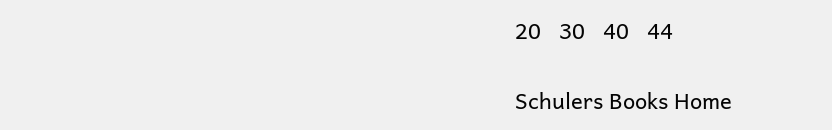20   30   40   44

Schulers Books Home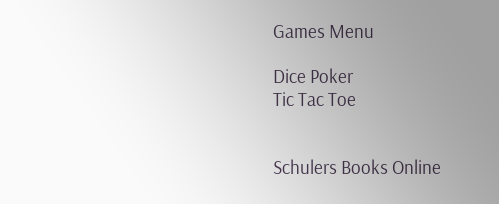Games Menu

Dice Poker
Tic Tac Toe


Schulers Books Online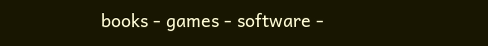books - games - software -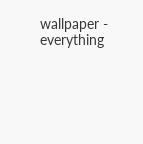wallpaper - everything